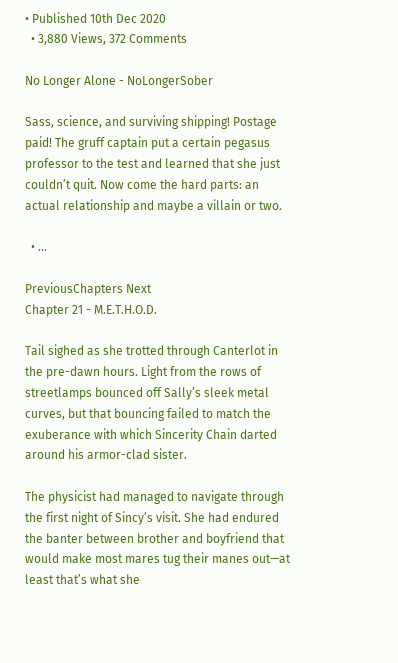• Published 10th Dec 2020
  • 3,880 Views, 372 Comments

No Longer Alone - NoLongerSober

Sass, science, and surviving shipping! Postage paid! The gruff captain put a certain pegasus professor to the test and learned that she just couldn’t quit. Now come the hard parts: an actual relationship and maybe a villain or two.

  • ...

PreviousChapters Next
Chapter 21 - M.E.T.H.O.D.

Tail sighed as she trotted through Canterlot in the pre-dawn hours. Light from the rows of streetlamps bounced off Sally’s sleek metal curves, but that bouncing failed to match the exuberance with which Sincerity Chain darted around his armor-clad sister.

The physicist had managed to navigate through the first night of Sincy’s visit. She had endured the banter between brother and boyfriend that would make most mares tug their manes out—at least that’s what she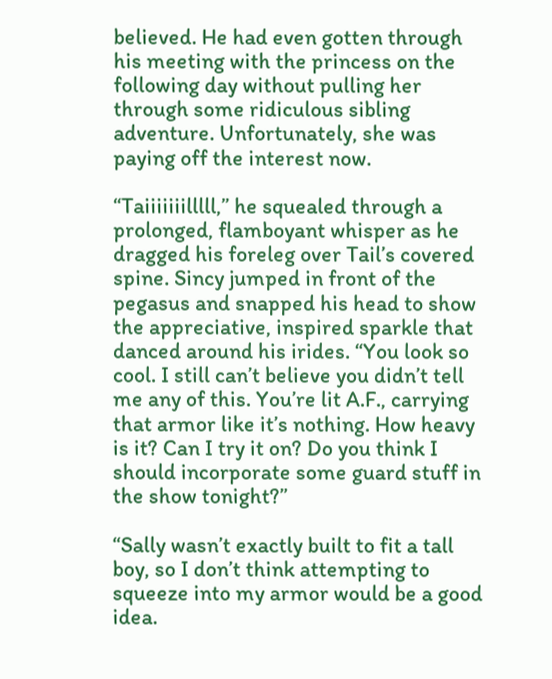believed. He had even gotten through his meeting with the princess on the following day without pulling her through some ridiculous sibling adventure. Unfortunately, she was paying off the interest now.

“Taiiiiiiilllll,” he squealed through a prolonged, flamboyant whisper as he dragged his foreleg over Tail’s covered spine. Sincy jumped in front of the pegasus and snapped his head to show the appreciative, inspired sparkle that danced around his irides. “You look so cool. I still can’t believe you didn’t tell me any of this. You’re lit A.F., carrying that armor like it’s nothing. How heavy is it? Can I try it on? Do you think I should incorporate some guard stuff in the show tonight?”

“Sally wasn’t exactly built to fit a tall boy, so I don’t think attempting to squeeze into my armor would be a good idea.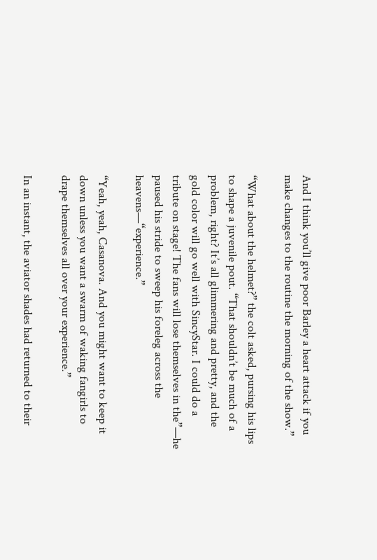And I think you’ll give poor Barley a heart attack if you make changes to the routine the morning of the show.”

“What about the helmet?” the colt asked, pursing his lips to shape a juvenile pout. “That shouldn’t be much of a problem, right? It’s all glimmering and pretty, and the gold color will go well with SincyStar. I could do a tribute on stage! The fans will lose themselves in the”—he paused his stride to sweep his foreleg across the heavens—“experience.”

“Yeah, yeah, Casanova. And you might want to keep it down unless you want a swarm of waking fangirls to drape themselves all over your experience.”

In an instant, the aviator shades had returned to their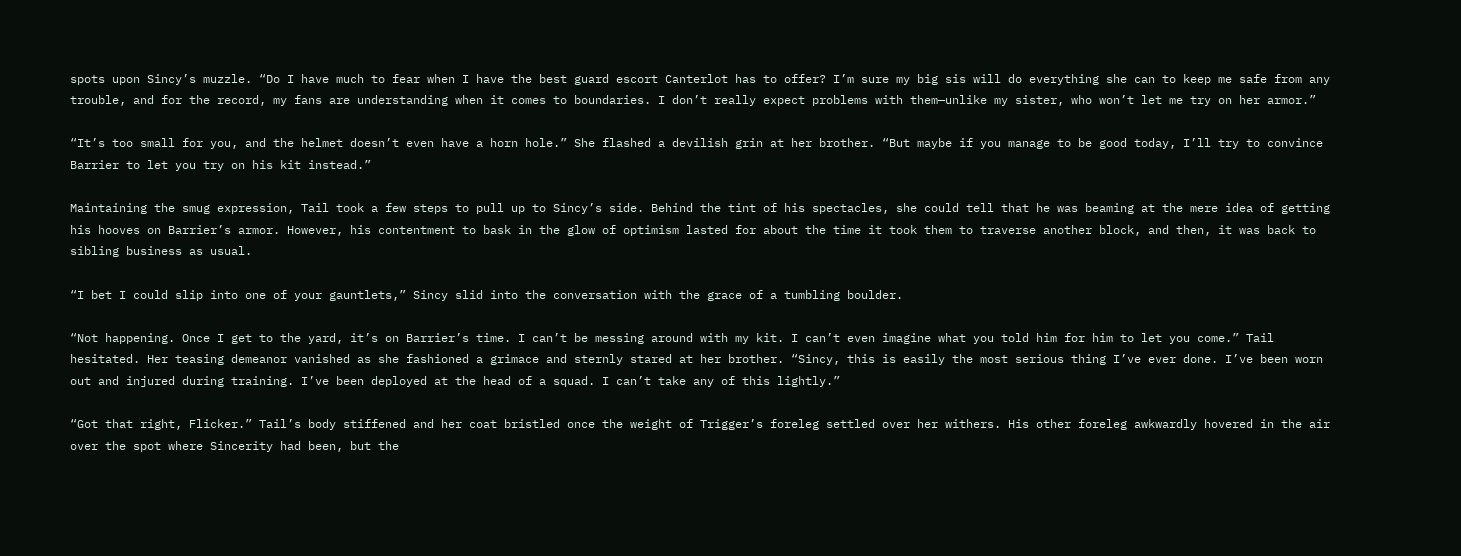spots upon Sincy’s muzzle. “Do I have much to fear when I have the best guard escort Canterlot has to offer? I’m sure my big sis will do everything she can to keep me safe from any trouble, and for the record, my fans are understanding when it comes to boundaries. I don’t really expect problems with them—unlike my sister, who won’t let me try on her armor.”

“It’s too small for you, and the helmet doesn’t even have a horn hole.” She flashed a devilish grin at her brother. “But maybe if you manage to be good today, I’ll try to convince Barrier to let you try on his kit instead.”

Maintaining the smug expression, Tail took a few steps to pull up to Sincy’s side. Behind the tint of his spectacles, she could tell that he was beaming at the mere idea of getting his hooves on Barrier’s armor. However, his contentment to bask in the glow of optimism lasted for about the time it took them to traverse another block, and then, it was back to sibling business as usual.

“I bet I could slip into one of your gauntlets,” Sincy slid into the conversation with the grace of a tumbling boulder.

“Not happening. Once I get to the yard, it’s on Barrier’s time. I can’t be messing around with my kit. I can’t even imagine what you told him for him to let you come.” Tail hesitated. Her teasing demeanor vanished as she fashioned a grimace and sternly stared at her brother. “Sincy, this is easily the most serious thing I’ve ever done. I’ve been worn out and injured during training. I’ve been deployed at the head of a squad. I can’t take any of this lightly.”

“Got that right, Flicker.” Tail’s body stiffened and her coat bristled once the weight of Trigger’s foreleg settled over her withers. His other foreleg awkwardly hovered in the air over the spot where Sincerity had been, but the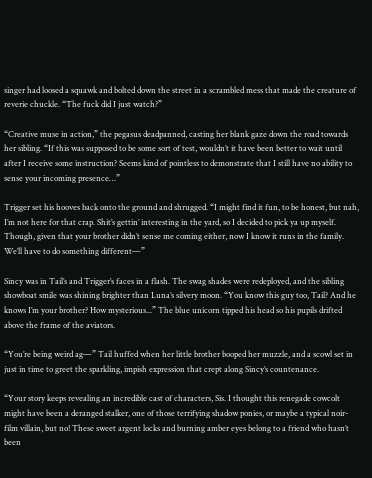singer had loosed a squawk and bolted down the street in a scrambled mess that made the creature of reverie chuckle. “The fuck did I just watch?”

“Creative muse in action,” the pegasus deadpanned, casting her blank gaze down the road towards her sibling. “If this was supposed to be some sort of test, wouldn’t it have been better to wait until after I receive some instruction? Seems kind of pointless to demonstrate that I still have no ability to sense your incoming presence…”

Trigger set his hooves back onto the ground and shrugged. “I might find it fun, to be honest, but nah, I’m not here for that crap. Shit’s gettin’ interesting in the yard, so I decided to pick ya up myself. Though, given that your brother didn’t sense me coming either, now I know it runs in the family. We’ll have to do something different—”

Sincy was in Tail’s and Trigger’s faces in a flash. The swag shades were redeployed, and the sibling showboat smile was shining brighter than Luna’s silvery moon. “You know this guy too, Tail? And he knows I’m your brother? How mysterious...” The blue unicorn tipped his head so his pupils drifted above the frame of the aviators.

“You’re being weird ag—” Tail huffed when her little brother booped her muzzle, and a scowl set in just in time to greet the sparkling, impish expression that crept along Sincy’s countenance.

“Your story keeps revealing an incredible cast of characters, Sis. I thought this renegade cowcolt might have been a deranged stalker, one of those terrifying shadow ponies, or maybe a typical noir-film villain, but no! These sweet argent locks and burning amber eyes belong to a friend who hasn’t been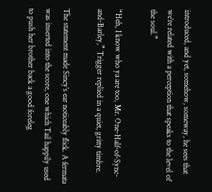introduced, and yet, somehow, someway, he sees that we’re related with a perception that speaks to the level of the soul.”

“Heh, I know who ya are too, Mr. One-Half-of-Sync-and-Barley,” Trigger replied in a quiet, gritty timbre.

The statement made Sincy’s ear noticeably flick. A fermata was inserted into the score, one which Tail happily used to push her brother back a good foreleg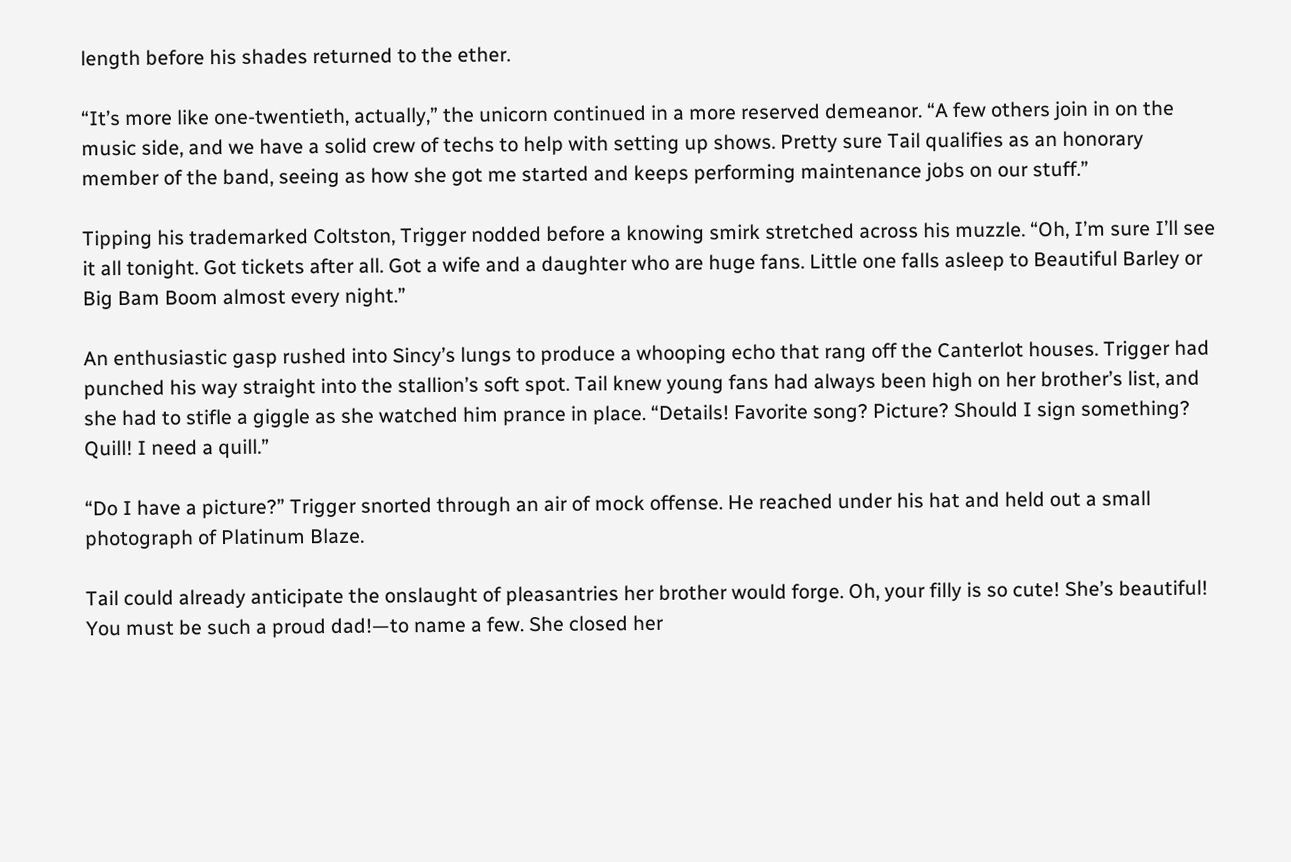length before his shades returned to the ether.

“It’s more like one-twentieth, actually,” the unicorn continued in a more reserved demeanor. “A few others join in on the music side, and we have a solid crew of techs to help with setting up shows. Pretty sure Tail qualifies as an honorary member of the band, seeing as how she got me started and keeps performing maintenance jobs on our stuff.”

Tipping his trademarked Coltston, Trigger nodded before a knowing smirk stretched across his muzzle. “Oh, I’m sure I’ll see it all tonight. Got tickets after all. Got a wife and a daughter who are huge fans. Little one falls asleep to Beautiful Barley or Big Bam Boom almost every night.”

An enthusiastic gasp rushed into Sincy’s lungs to produce a whooping echo that rang off the Canterlot houses. Trigger had punched his way straight into the stallion’s soft spot. Tail knew young fans had always been high on her brother’s list, and she had to stifle a giggle as she watched him prance in place. “Details! Favorite song? Picture? Should I sign something? Quill! I need a quill.”

“Do I have a picture?” Trigger snorted through an air of mock offense. He reached under his hat and held out a small photograph of Platinum Blaze.

Tail could already anticipate the onslaught of pleasantries her brother would forge. Oh, your filly is so cute! She’s beautiful! You must be such a proud dad!—to name a few. She closed her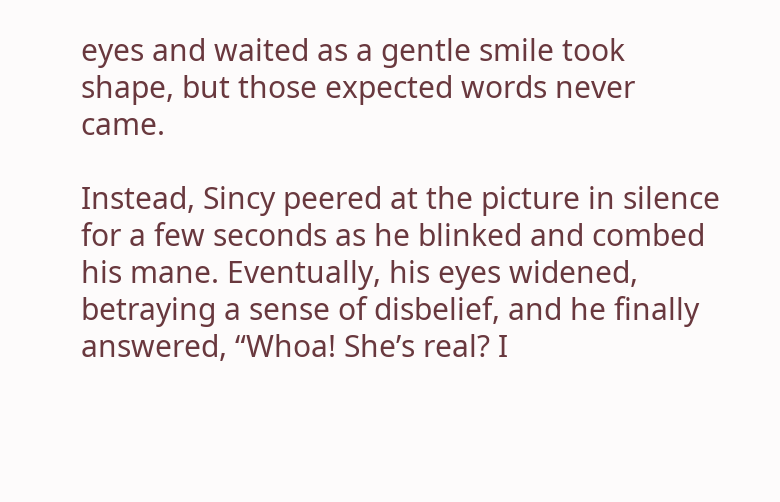eyes and waited as a gentle smile took shape, but those expected words never came.

Instead, Sincy peered at the picture in silence for a few seconds as he blinked and combed his mane. Eventually, his eyes widened, betraying a sense of disbelief, and he finally answered, “Whoa! She’s real? I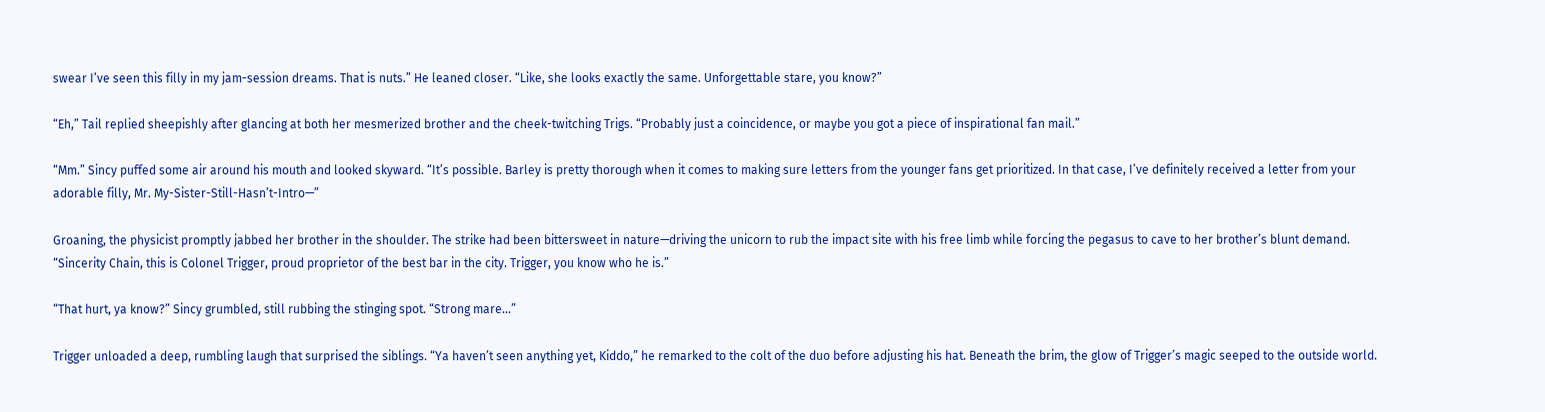swear I’ve seen this filly in my jam-session dreams. That is nuts.” He leaned closer. “Like, she looks exactly the same. Unforgettable stare, you know?”

“Eh,” Tail replied sheepishly after glancing at both her mesmerized brother and the cheek-twitching Trigs. “Probably just a coincidence, or maybe you got a piece of inspirational fan mail.”

“Mm.” Sincy puffed some air around his mouth and looked skyward. “It’s possible. Barley is pretty thorough when it comes to making sure letters from the younger fans get prioritized. In that case, I’ve definitely received a letter from your adorable filly, Mr. My-Sister-Still-Hasn’t-Intro—”

Groaning, the physicist promptly jabbed her brother in the shoulder. The strike had been bittersweet in nature—driving the unicorn to rub the impact site with his free limb while forcing the pegasus to cave to her brother’s blunt demand. “Sincerity Chain, this is Colonel Trigger, proud proprietor of the best bar in the city. Trigger, you know who he is.”

“That hurt, ya know?” Sincy grumbled, still rubbing the stinging spot. “Strong mare…”

Trigger unloaded a deep, rumbling laugh that surprised the siblings. “Ya haven’t seen anything yet, Kiddo,” he remarked to the colt of the duo before adjusting his hat. Beneath the brim, the glow of Trigger’s magic seeped to the outside world.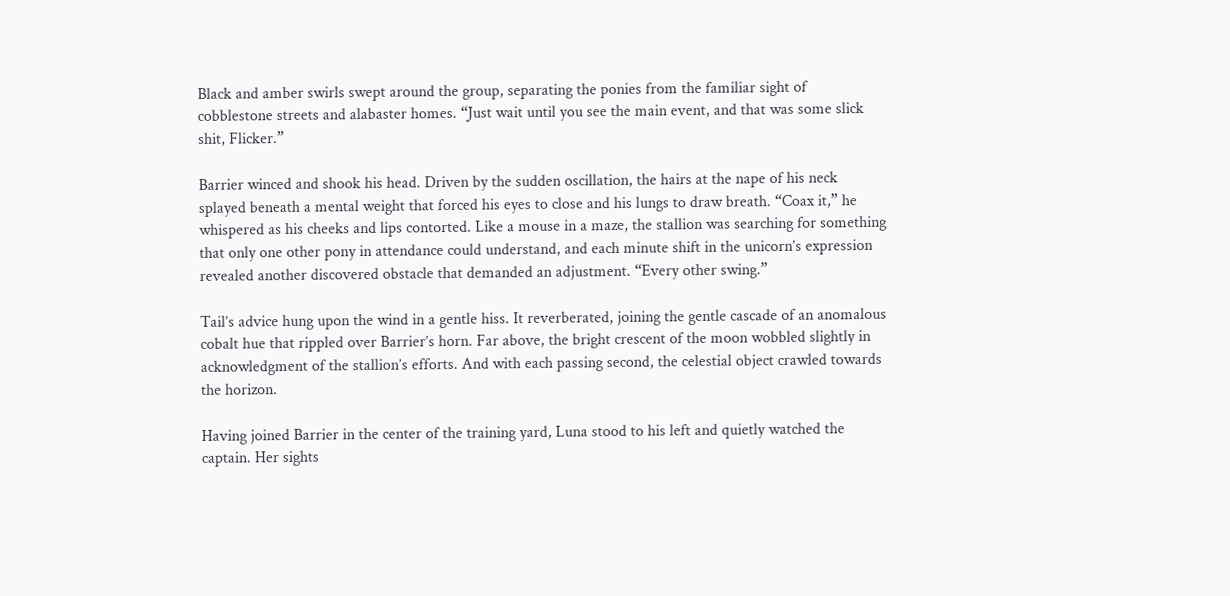Black and amber swirls swept around the group, separating the ponies from the familiar sight of cobblestone streets and alabaster homes. “Just wait until you see the main event, and that was some slick shit, Flicker.”

Barrier winced and shook his head. Driven by the sudden oscillation, the hairs at the nape of his neck splayed beneath a mental weight that forced his eyes to close and his lungs to draw breath. “Coax it,” he whispered as his cheeks and lips contorted. Like a mouse in a maze, the stallion was searching for something that only one other pony in attendance could understand, and each minute shift in the unicorn’s expression revealed another discovered obstacle that demanded an adjustment. “Every other swing.”

Tail’s advice hung upon the wind in a gentle hiss. It reverberated, joining the gentle cascade of an anomalous cobalt hue that rippled over Barrier’s horn. Far above, the bright crescent of the moon wobbled slightly in acknowledgment of the stallion’s efforts. And with each passing second, the celestial object crawled towards the horizon.

Having joined Barrier in the center of the training yard, Luna stood to his left and quietly watched the captain. Her sights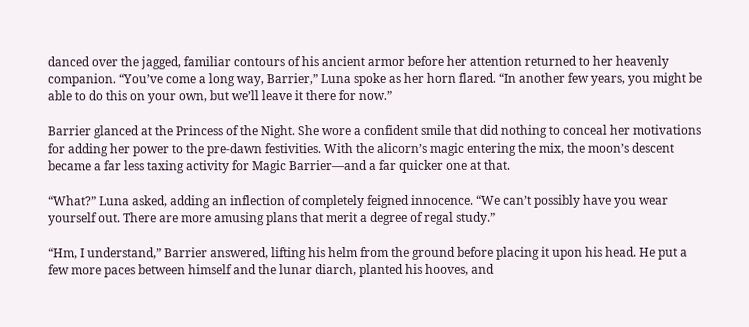danced over the jagged, familiar contours of his ancient armor before her attention returned to her heavenly companion. “You’ve come a long way, Barrier,” Luna spoke as her horn flared. “In another few years, you might be able to do this on your own, but we’ll leave it there for now.”

Barrier glanced at the Princess of the Night. She wore a confident smile that did nothing to conceal her motivations for adding her power to the pre-dawn festivities. With the alicorn’s magic entering the mix, the moon’s descent became a far less taxing activity for Magic Barrier—and a far quicker one at that.

“What?” Luna asked, adding an inflection of completely feigned innocence. “We can’t possibly have you wear yourself out. There are more amusing plans that merit a degree of regal study.”

“Hm, I understand,” Barrier answered, lifting his helm from the ground before placing it upon his head. He put a few more paces between himself and the lunar diarch, planted his hooves, and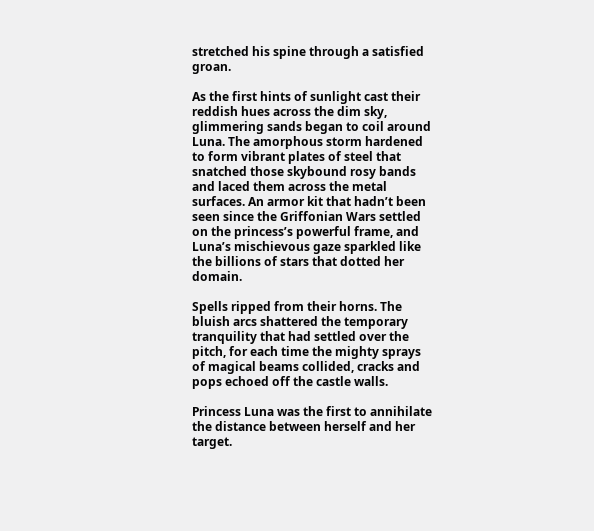stretched his spine through a satisfied groan.

As the first hints of sunlight cast their reddish hues across the dim sky, glimmering sands began to coil around Luna. The amorphous storm hardened to form vibrant plates of steel that snatched those skybound rosy bands and laced them across the metal surfaces. An armor kit that hadn’t been seen since the Griffonian Wars settled on the princess’s powerful frame, and Luna’s mischievous gaze sparkled like the billions of stars that dotted her domain.

Spells ripped from their horns. The bluish arcs shattered the temporary tranquility that had settled over the pitch, for each time the mighty sprays of magical beams collided, cracks and pops echoed off the castle walls.

Princess Luna was the first to annihilate the distance between herself and her target.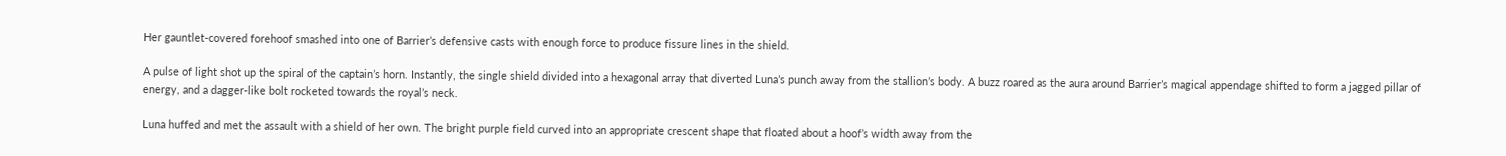Her gauntlet-covered forehoof smashed into one of Barrier’s defensive casts with enough force to produce fissure lines in the shield.

A pulse of light shot up the spiral of the captain’s horn. Instantly, the single shield divided into a hexagonal array that diverted Luna’s punch away from the stallion’s body. A buzz roared as the aura around Barrier’s magical appendage shifted to form a jagged pillar of energy, and a dagger-like bolt rocketed towards the royal’s neck.

Luna huffed and met the assault with a shield of her own. The bright purple field curved into an appropriate crescent shape that floated about a hoof’s width away from the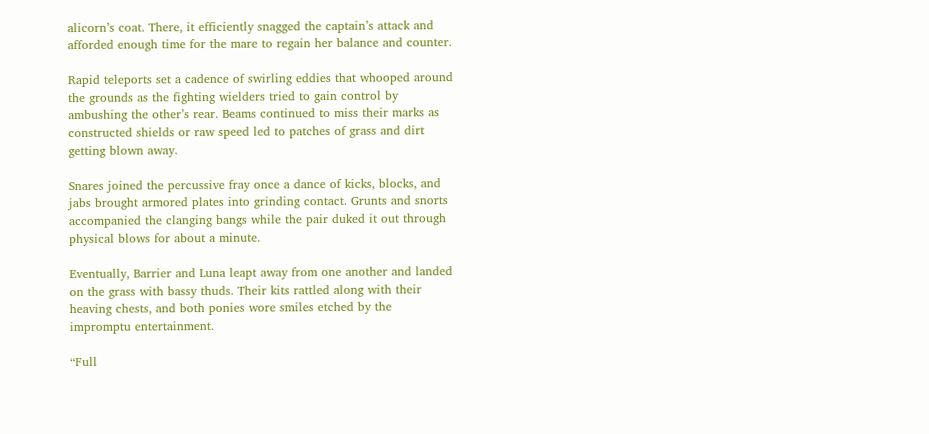alicorn’s coat. There, it efficiently snagged the captain’s attack and afforded enough time for the mare to regain her balance and counter.

Rapid teleports set a cadence of swirling eddies that whooped around the grounds as the fighting wielders tried to gain control by ambushing the other’s rear. Beams continued to miss their marks as constructed shields or raw speed led to patches of grass and dirt getting blown away.

Snares joined the percussive fray once a dance of kicks, blocks, and jabs brought armored plates into grinding contact. Grunts and snorts accompanied the clanging bangs while the pair duked it out through physical blows for about a minute.

Eventually, Barrier and Luna leapt away from one another and landed on the grass with bassy thuds. Their kits rattled along with their heaving chests, and both ponies wore smiles etched by the impromptu entertainment.

“Full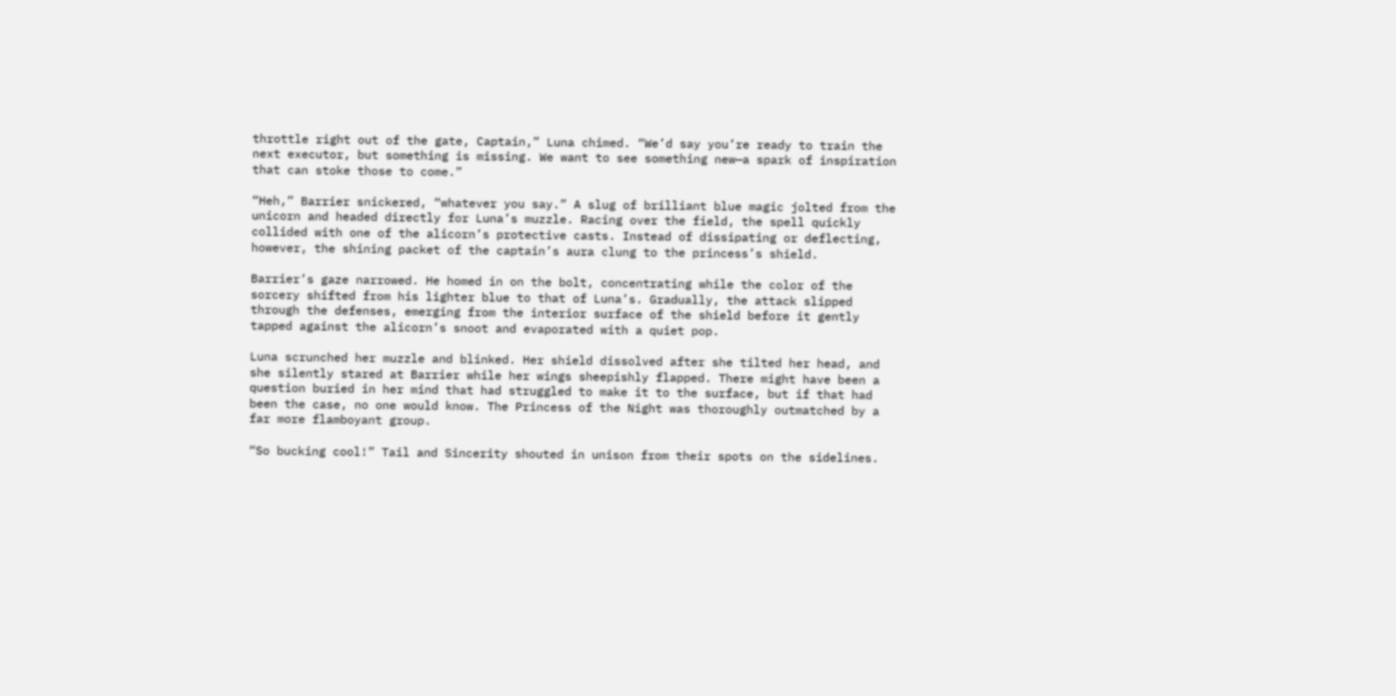throttle right out of the gate, Captain,” Luna chimed. “We’d say you’re ready to train the next executor, but something is missing. We want to see something new—a spark of inspiration that can stoke those to come.”

“Heh,” Barrier snickered, “whatever you say.” A slug of brilliant blue magic jolted from the unicorn and headed directly for Luna’s muzzle. Racing over the field, the spell quickly collided with one of the alicorn’s protective casts. Instead of dissipating or deflecting, however, the shining packet of the captain’s aura clung to the princess’s shield.

Barrier’s gaze narrowed. He homed in on the bolt, concentrating while the color of the sorcery shifted from his lighter blue to that of Luna’s. Gradually, the attack slipped through the defenses, emerging from the interior surface of the shield before it gently tapped against the alicorn’s snoot and evaporated with a quiet pop.

Luna scrunched her muzzle and blinked. Her shield dissolved after she tilted her head, and she silently stared at Barrier while her wings sheepishly flapped. There might have been a question buried in her mind that had struggled to make it to the surface, but if that had been the case, no one would know. The Princess of the Night was thoroughly outmatched by a far more flamboyant group.

“So bucking cool!” Tail and Sincerity shouted in unison from their spots on the sidelines.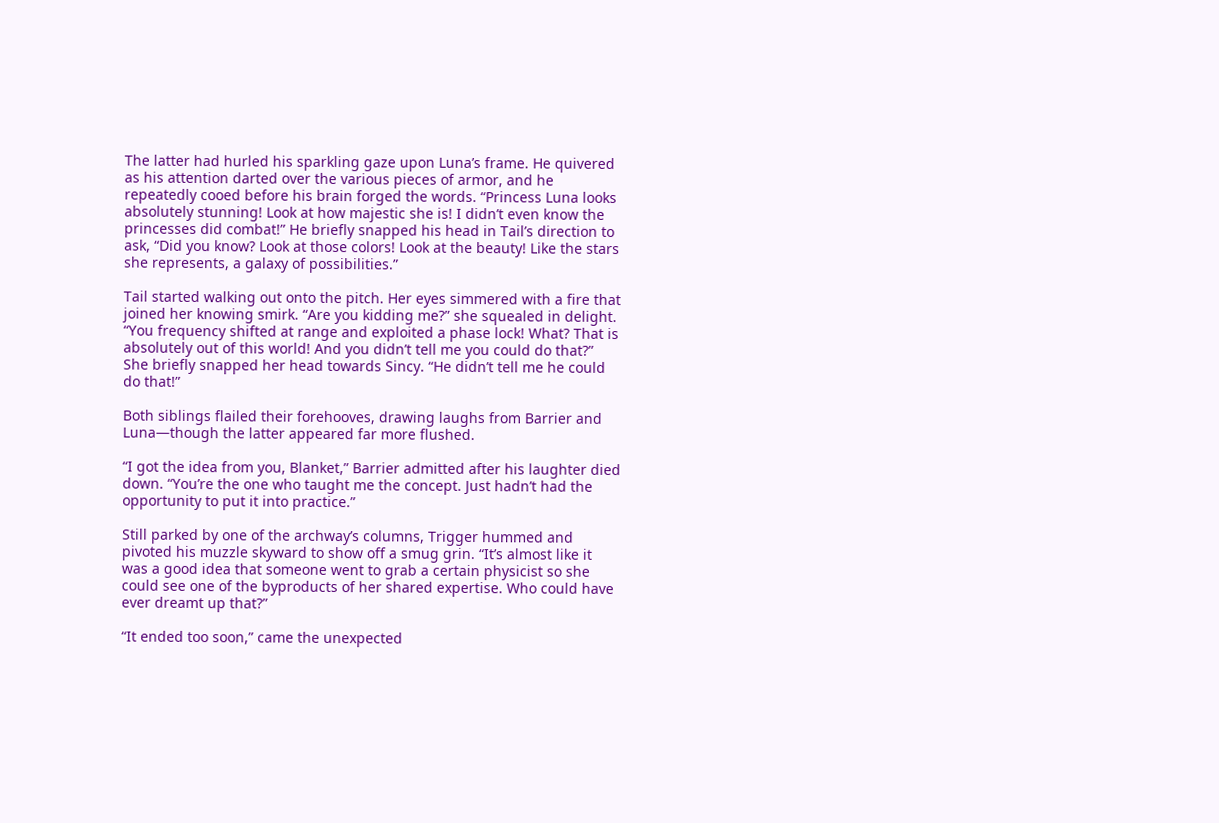The latter had hurled his sparkling gaze upon Luna’s frame. He quivered as his attention darted over the various pieces of armor, and he repeatedly cooed before his brain forged the words. “Princess Luna looks absolutely stunning! Look at how majestic she is! I didn’t even know the princesses did combat!” He briefly snapped his head in Tail’s direction to ask, “Did you know? Look at those colors! Look at the beauty! Like the stars she represents, a galaxy of possibilities.”

Tail started walking out onto the pitch. Her eyes simmered with a fire that joined her knowing smirk. “Are you kidding me?” she squealed in delight. “You frequency shifted at range and exploited a phase lock! What? That is absolutely out of this world! And you didn’t tell me you could do that?” She briefly snapped her head towards Sincy. “He didn’t tell me he could do that!”

Both siblings flailed their forehooves, drawing laughs from Barrier and Luna—though the latter appeared far more flushed.

“I got the idea from you, Blanket,” Barrier admitted after his laughter died down. “You’re the one who taught me the concept. Just hadn’t had the opportunity to put it into practice.”

Still parked by one of the archway’s columns, Trigger hummed and pivoted his muzzle skyward to show off a smug grin. “It’s almost like it was a good idea that someone went to grab a certain physicist so she could see one of the byproducts of her shared expertise. Who could have ever dreamt up that?”

“It ended too soon,” came the unexpected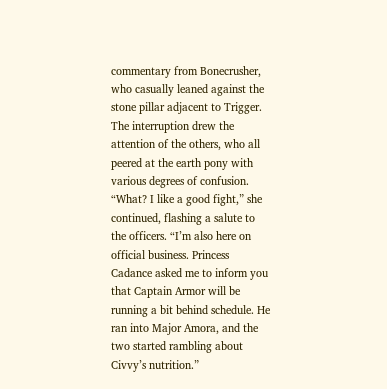commentary from Bonecrusher, who casually leaned against the stone pillar adjacent to Trigger. The interruption drew the attention of the others, who all peered at the earth pony with various degrees of confusion. “What? I like a good fight,” she continued, flashing a salute to the officers. “I’m also here on official business. Princess Cadance asked me to inform you that Captain Armor will be running a bit behind schedule. He ran into Major Amora, and the two started rambling about Civvy’s nutrition.”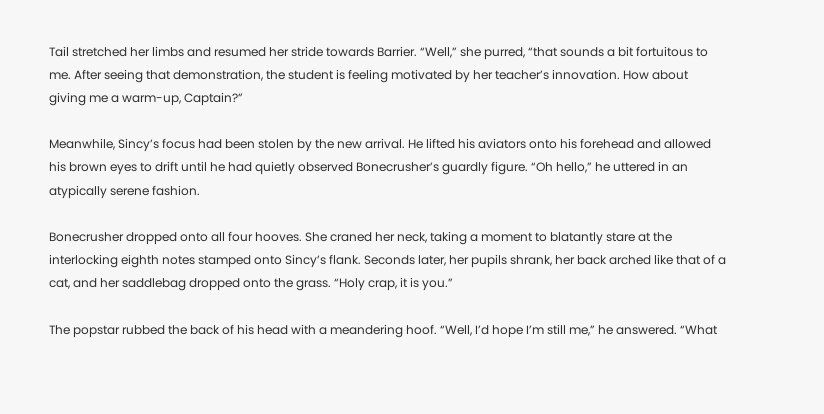Tail stretched her limbs and resumed her stride towards Barrier. “Well,” she purred, “that sounds a bit fortuitous to me. After seeing that demonstration, the student is feeling motivated by her teacher’s innovation. How about giving me a warm-up, Captain?”

Meanwhile, Sincy’s focus had been stolen by the new arrival. He lifted his aviators onto his forehead and allowed his brown eyes to drift until he had quietly observed Bonecrusher’s guardly figure. “Oh hello,” he uttered in an atypically serene fashion.

Bonecrusher dropped onto all four hooves. She craned her neck, taking a moment to blatantly stare at the interlocking eighth notes stamped onto Sincy’s flank. Seconds later, her pupils shrank, her back arched like that of a cat, and her saddlebag dropped onto the grass. “Holy crap, it is you.”

The popstar rubbed the back of his head with a meandering hoof. “Well, I’d hope I’m still me,” he answered. “What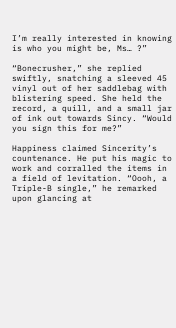I’m really interested in knowing is who you might be, Ms… ?”

“Bonecrusher,” she replied swiftly, snatching a sleeved 45 vinyl out of her saddlebag with blistering speed. She held the record, a quill, and a small jar of ink out towards Sincy. “Would you sign this for me?”

Happiness claimed Sincerity’s countenance. He put his magic to work and corralled the items in a field of levitation. “Oooh, a Triple-B single,” he remarked upon glancing at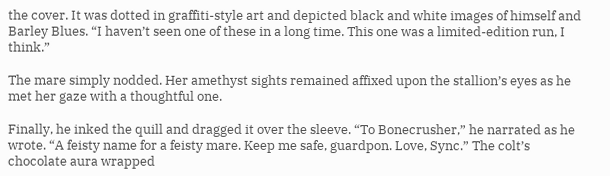the cover. It was dotted in graffiti-style art and depicted black and white images of himself and Barley Blues. “I haven’t seen one of these in a long time. This one was a limited-edition run, I think.”

The mare simply nodded. Her amethyst sights remained affixed upon the stallion’s eyes as he met her gaze with a thoughtful one.

Finally, he inked the quill and dragged it over the sleeve. “To Bonecrusher,” he narrated as he wrote. “A feisty name for a feisty mare. Keep me safe, guardpon. Love, Sync.” The colt’s chocolate aura wrapped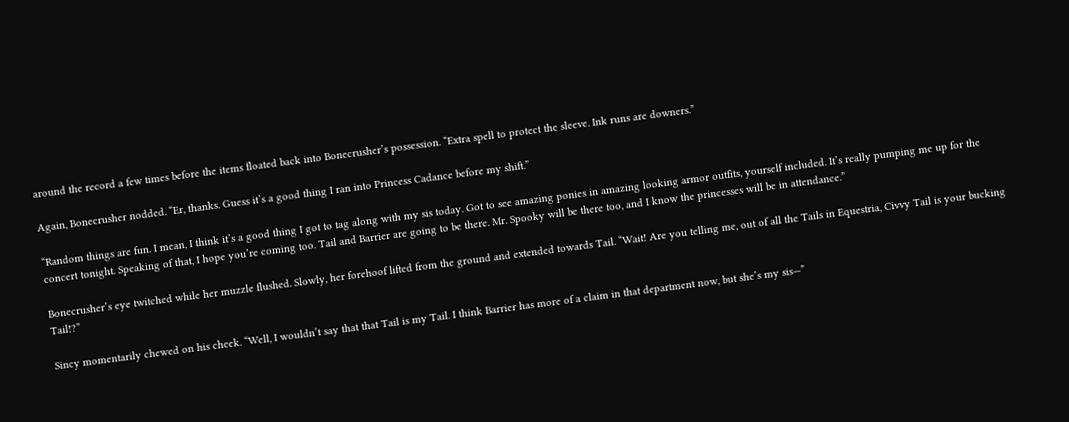around the record a few times before the items floated back into Bonecrusher’s possession. “Extra spell to protect the sleeve. Ink runs are downers.”

Again, Bonecrusher nodded. “Er, thanks. Guess it’s a good thing I ran into Princess Cadance before my shift.”

“Random things are fun. I mean, I think it’s a good thing I got to tag along with my sis today. Got to see amazing ponies in amazing looking armor outfits, yourself included. It’s really pumping me up for the concert tonight. Speaking of that, I hope you’re coming too. Tail and Barrier are going to be there. Mr. Spooky will be there too, and I know the princesses will be in attendance.”

Bonecrusher’s eye twitched while her muzzle flushed. Slowly, her forehoof lifted from the ground and extended towards Tail. “Wait! Are you telling me, out of all the Tails in Equestria, Civvy Tail is your bucking Tail!?”

Sincy momentarily chewed on his cheek. “Well, I wouldn’t say that that Tail is my Tail. I think Barrier has more of a claim in that department now, but she’s my sis—”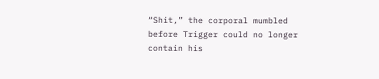“Shit,” the corporal mumbled before Trigger could no longer contain his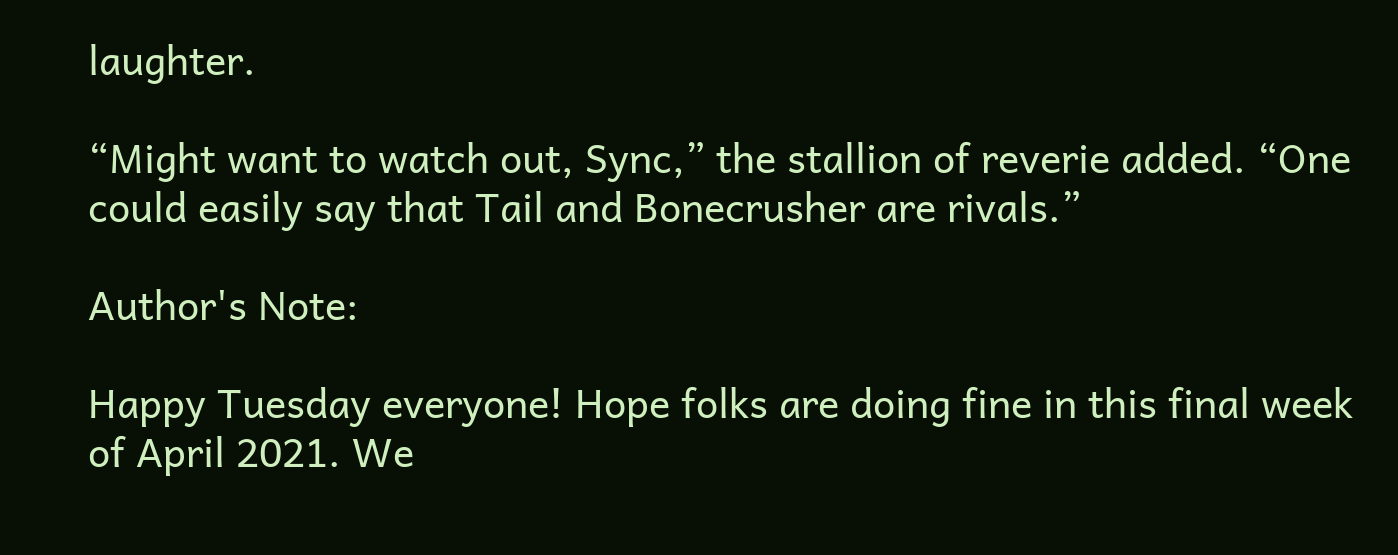laughter.

“Might want to watch out, Sync,” the stallion of reverie added. “One could easily say that Tail and Bonecrusher are rivals.”

Author's Note:

Happy Tuesday everyone! Hope folks are doing fine in this final week of April 2021. We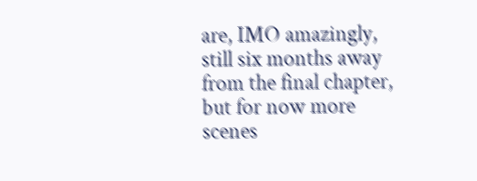are, IMO amazingly, still six months away from the final chapter, but for now more scenes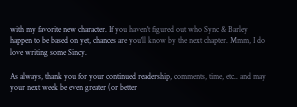with my favorite new character. If you haven't figured out who Sync & Barley happen to be based on yet, chances are you'll know by the next chapter. Mmm, I do love writing some Sincy.

As always, thank you for your continued readership, comments, time, etc.. and may your next week be even greater (or better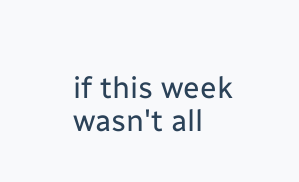if this week wasn't all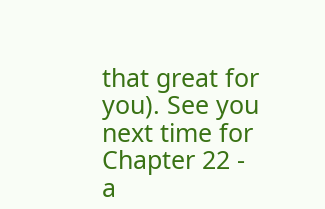that great for you). See you next time for Chapter 22 - a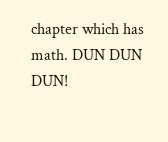chapter which has math. DUN DUN DUN!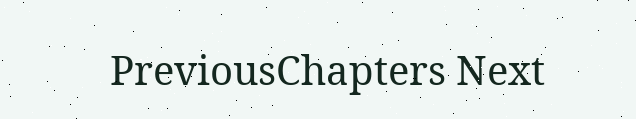PreviousChapters Next